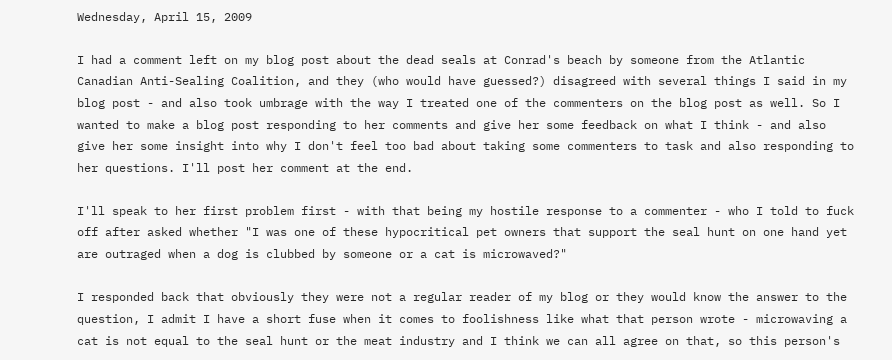Wednesday, April 15, 2009

I had a comment left on my blog post about the dead seals at Conrad's beach by someone from the Atlantic Canadian Anti-Sealing Coalition, and they (who would have guessed?) disagreed with several things I said in my blog post - and also took umbrage with the way I treated one of the commenters on the blog post as well. So I wanted to make a blog post responding to her comments and give her some feedback on what I think - and also give her some insight into why I don't feel too bad about taking some commenters to task and also responding to her questions. I'll post her comment at the end.

I'll speak to her first problem first - with that being my hostile response to a commenter - who I told to fuck off after asked whether "I was one of these hypocritical pet owners that support the seal hunt on one hand yet are outraged when a dog is clubbed by someone or a cat is microwaved?"

I responded back that obviously they were not a regular reader of my blog or they would know the answer to the question, I admit I have a short fuse when it comes to foolishness like what that person wrote - microwaving a cat is not equal to the seal hunt or the meat industry and I think we can all agree on that, so this person's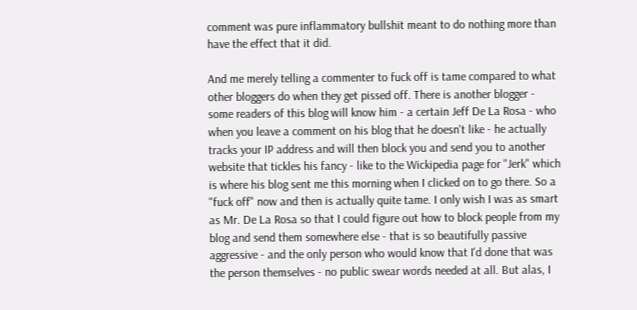comment was pure inflammatory bullshit meant to do nothing more than have the effect that it did.

And me merely telling a commenter to fuck off is tame compared to what other bloggers do when they get pissed off. There is another blogger - some readers of this blog will know him - a certain Jeff De La Rosa - who when you leave a comment on his blog that he doesn't like - he actually tracks your IP address and will then block you and send you to another website that tickles his fancy - like to the Wickipedia page for "Jerk" which is where his blog sent me this morning when I clicked on to go there. So a "fuck off" now and then is actually quite tame. I only wish I was as smart as Mr. De La Rosa so that I could figure out how to block people from my blog and send them somewhere else - that is so beautifully passive aggressive - and the only person who would know that I'd done that was the person themselves - no public swear words needed at all. But alas, I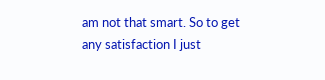am not that smart. So to get any satisfaction I just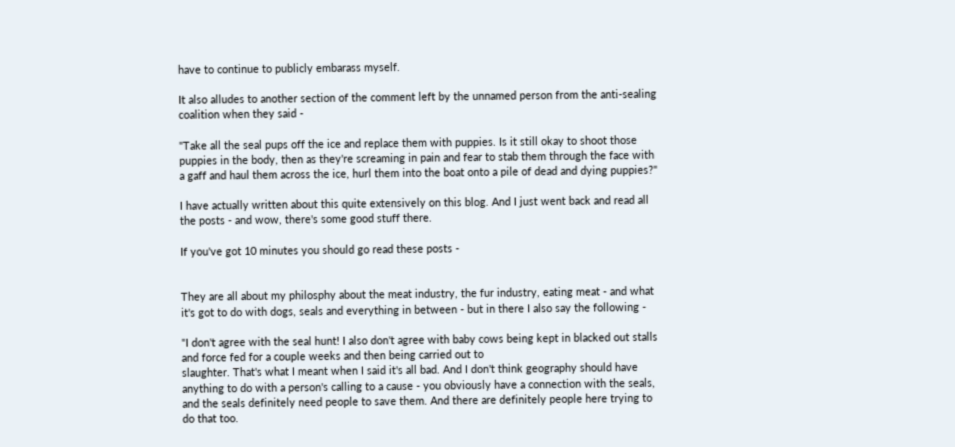have to continue to publicly embarass myself.

It also alludes to another section of the comment left by the unnamed person from the anti-sealing coalition when they said -

"Take all the seal pups off the ice and replace them with puppies. Is it still okay to shoot those puppies in the body, then as they're screaming in pain and fear to stab them through the face with a gaff and haul them across the ice, hurl them into the boat onto a pile of dead and dying puppies?"

I have actually written about this quite extensively on this blog. And I just went back and read all the posts - and wow, there's some good stuff there.

If you've got 10 minutes you should go read these posts -


They are all about my philosphy about the meat industry, the fur industry, eating meat - and what it's got to do with dogs, seals and everything in between - but in there I also say the following -

"I don't agree with the seal hunt! I also don't agree with baby cows being kept in blacked out stalls and force fed for a couple weeks and then being carried out to
slaughter. That's what I meant when I said it's all bad. And I don't think geography should have anything to do with a person's calling to a cause - you obviously have a connection with the seals, and the seals definitely need people to save them. And there are definitely people here trying to do that too.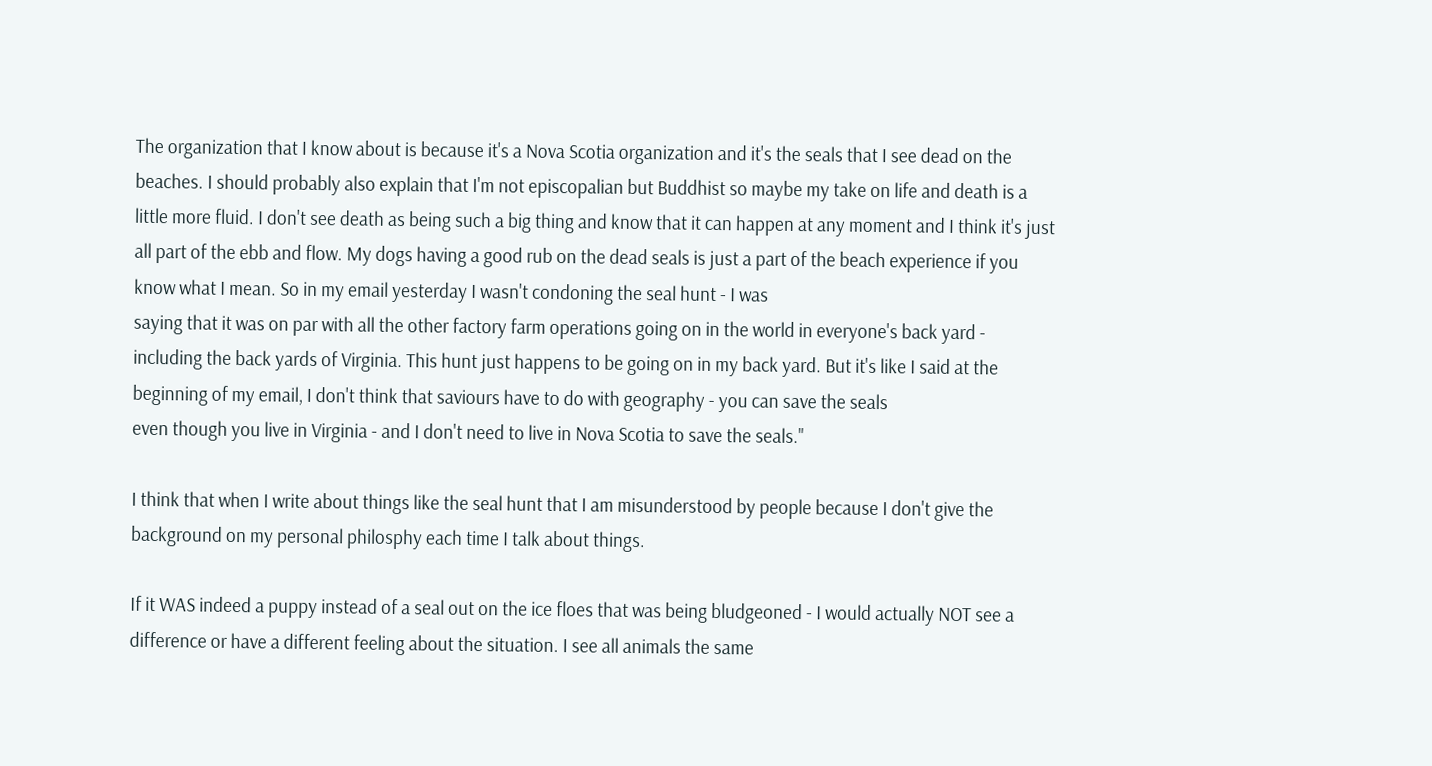The organization that I know about is because it's a Nova Scotia organization and it's the seals that I see dead on the beaches. I should probably also explain that I'm not episcopalian but Buddhist so maybe my take on life and death is a little more fluid. I don't see death as being such a big thing and know that it can happen at any moment and I think it's just all part of the ebb and flow. My dogs having a good rub on the dead seals is just a part of the beach experience if you know what I mean. So in my email yesterday I wasn't condoning the seal hunt - I was
saying that it was on par with all the other factory farm operations going on in the world in everyone's back yard - including the back yards of Virginia. This hunt just happens to be going on in my back yard. But it's like I said at the beginning of my email, I don't think that saviours have to do with geography - you can save the seals
even though you live in Virginia - and I don't need to live in Nova Scotia to save the seals."

I think that when I write about things like the seal hunt that I am misunderstood by people because I don't give the background on my personal philosphy each time I talk about things.

If it WAS indeed a puppy instead of a seal out on the ice floes that was being bludgeoned - I would actually NOT see a difference or have a different feeling about the situation. I see all animals the same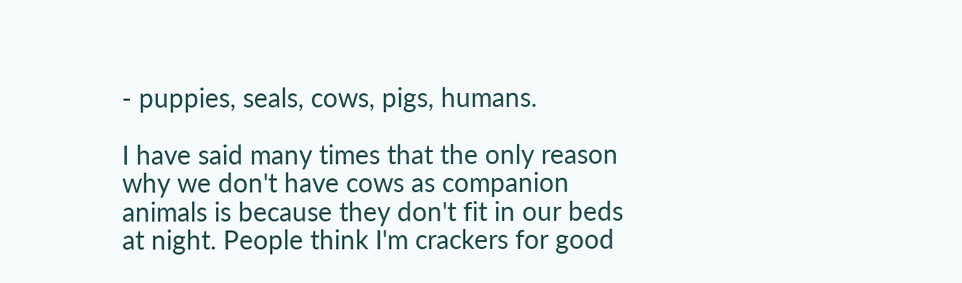- puppies, seals, cows, pigs, humans.

I have said many times that the only reason why we don't have cows as companion animals is because they don't fit in our beds at night. People think I'm crackers for good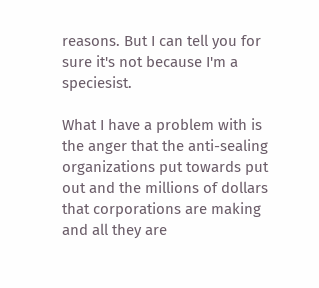reasons. But I can tell you for sure it's not because I'm a speciesist.

What I have a problem with is the anger that the anti-sealing organizations put towards put out and the millions of dollars that corporations are making and all they are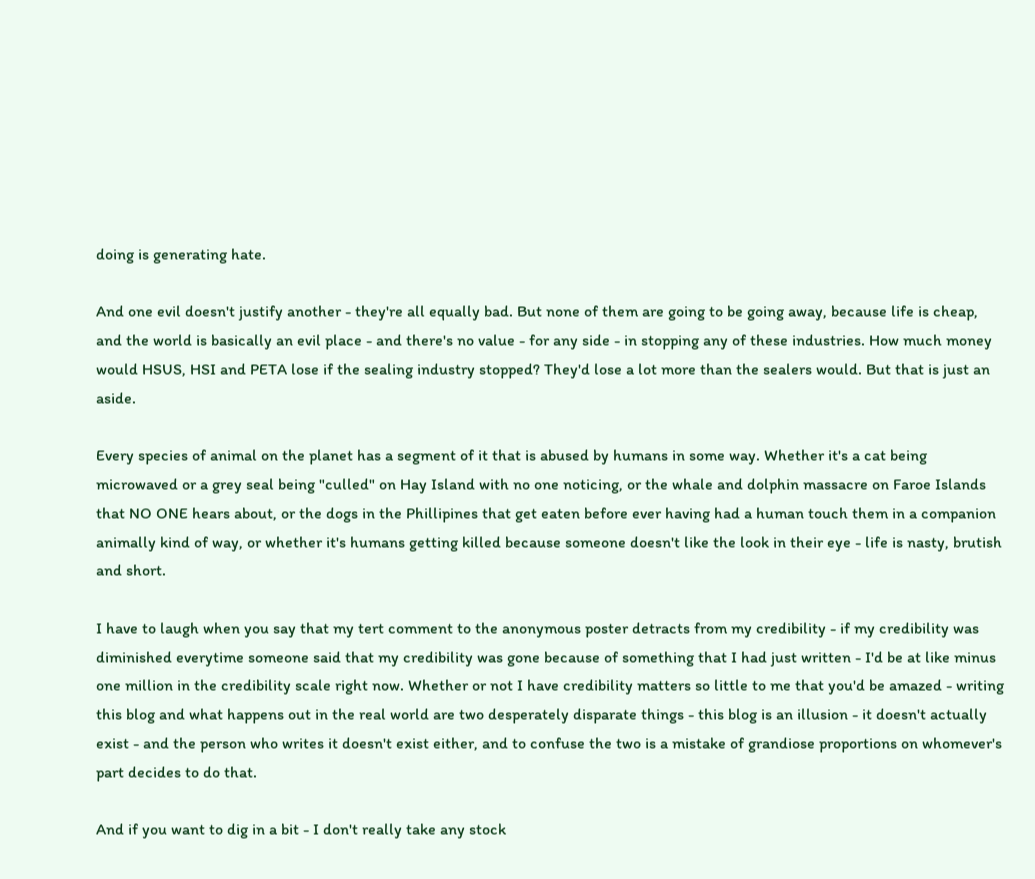doing is generating hate.

And one evil doesn't justify another - they're all equally bad. But none of them are going to be going away, because life is cheap, and the world is basically an evil place - and there's no value - for any side - in stopping any of these industries. How much money would HSUS, HSI and PETA lose if the sealing industry stopped? They'd lose a lot more than the sealers would. But that is just an aside.

Every species of animal on the planet has a segment of it that is abused by humans in some way. Whether it's a cat being microwaved or a grey seal being "culled" on Hay Island with no one noticing, or the whale and dolphin massacre on Faroe Islands that NO ONE hears about, or the dogs in the Phillipines that get eaten before ever having had a human touch them in a companion animally kind of way, or whether it's humans getting killed because someone doesn't like the look in their eye - life is nasty, brutish and short.

I have to laugh when you say that my tert comment to the anonymous poster detracts from my credibility - if my credibility was diminished everytime someone said that my credibility was gone because of something that I had just written - I'd be at like minus one million in the credibility scale right now. Whether or not I have credibility matters so little to me that you'd be amazed - writing this blog and what happens out in the real world are two desperately disparate things - this blog is an illusion - it doesn't actually exist - and the person who writes it doesn't exist either, and to confuse the two is a mistake of grandiose proportions on whomever's part decides to do that.

And if you want to dig in a bit - I don't really take any stock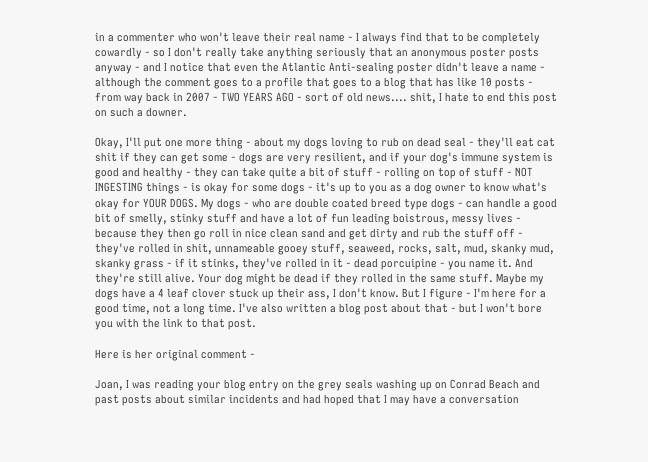in a commenter who won't leave their real name - I always find that to be completely cowardly - so I don't really take anything seriously that an anonymous poster posts anyway - and I notice that even the Atlantic Anti-sealing poster didn't leave a name - although the comment goes to a profile that goes to a blog that has like 10 posts - from way back in 2007 - TWO YEARS AGO - sort of old news.... shit, I hate to end this post on such a downer.

Okay, I'll put one more thing - about my dogs loving to rub on dead seal - they'll eat cat shit if they can get some - dogs are very resilient, and if your dog's immune system is good and healthy - they can take quite a bit of stuff - rolling on top of stuff - NOT INGESTING things - is okay for some dogs - it's up to you as a dog owner to know what's okay for YOUR DOGS. My dogs - who are double coated breed type dogs - can handle a good bit of smelly, stinky stuff and have a lot of fun leading boistrous, messy lives - because they then go roll in nice clean sand and get dirty and rub the stuff off - they've rolled in shit, unnameable gooey stuff, seaweed, rocks, salt, mud, skanky mud, skanky grass - if it stinks, they've rolled in it - dead porcuipine - you name it. And they're still alive. Your dog might be dead if they rolled in the same stuff. Maybe my dogs have a 4 leaf clover stuck up their ass, I don't know. But I figure - I'm here for a good time, not a long time. I've also written a blog post about that - but I won't bore you with the link to that post.

Here is her original comment -

Joan, I was reading your blog entry on the grey seals washing up on Conrad Beach and past posts about similar incidents and had hoped that I may have a conversation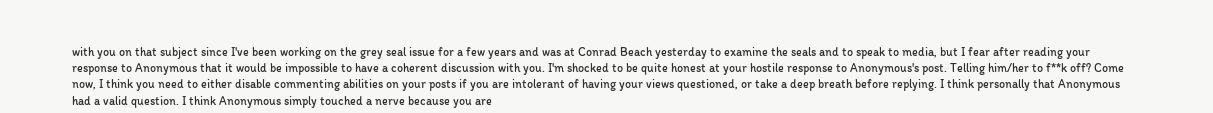with you on that subject since I've been working on the grey seal issue for a few years and was at Conrad Beach yesterday to examine the seals and to speak to media, but I fear after reading your response to Anonymous that it would be impossible to have a coherent discussion with you. I'm shocked to be quite honest at your hostile response to Anonymous's post. Telling him/her to f**k off? Come now, I think you need to either disable commenting abilities on your posts if you are intolerant of having your views questioned, or take a deep breath before replying. I think personally that Anonymous had a valid question. I think Anonymous simply touched a nerve because you are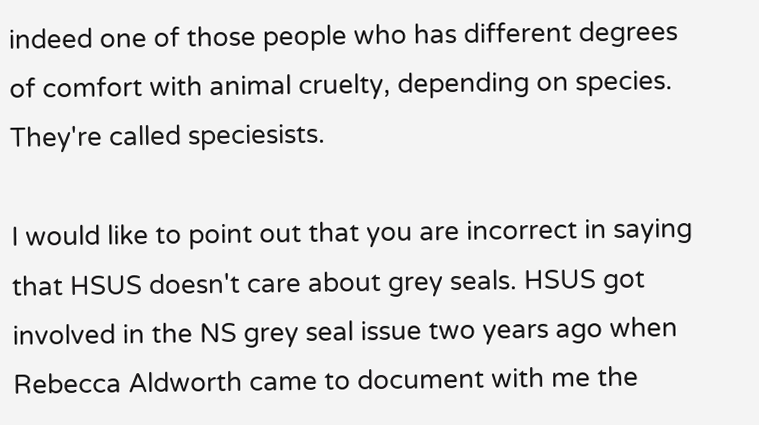indeed one of those people who has different degrees of comfort with animal cruelty, depending on species. They're called speciesists.

I would like to point out that you are incorrect in saying that HSUS doesn't care about grey seals. HSUS got involved in the NS grey seal issue two years ago when Rebecca Aldworth came to document with me the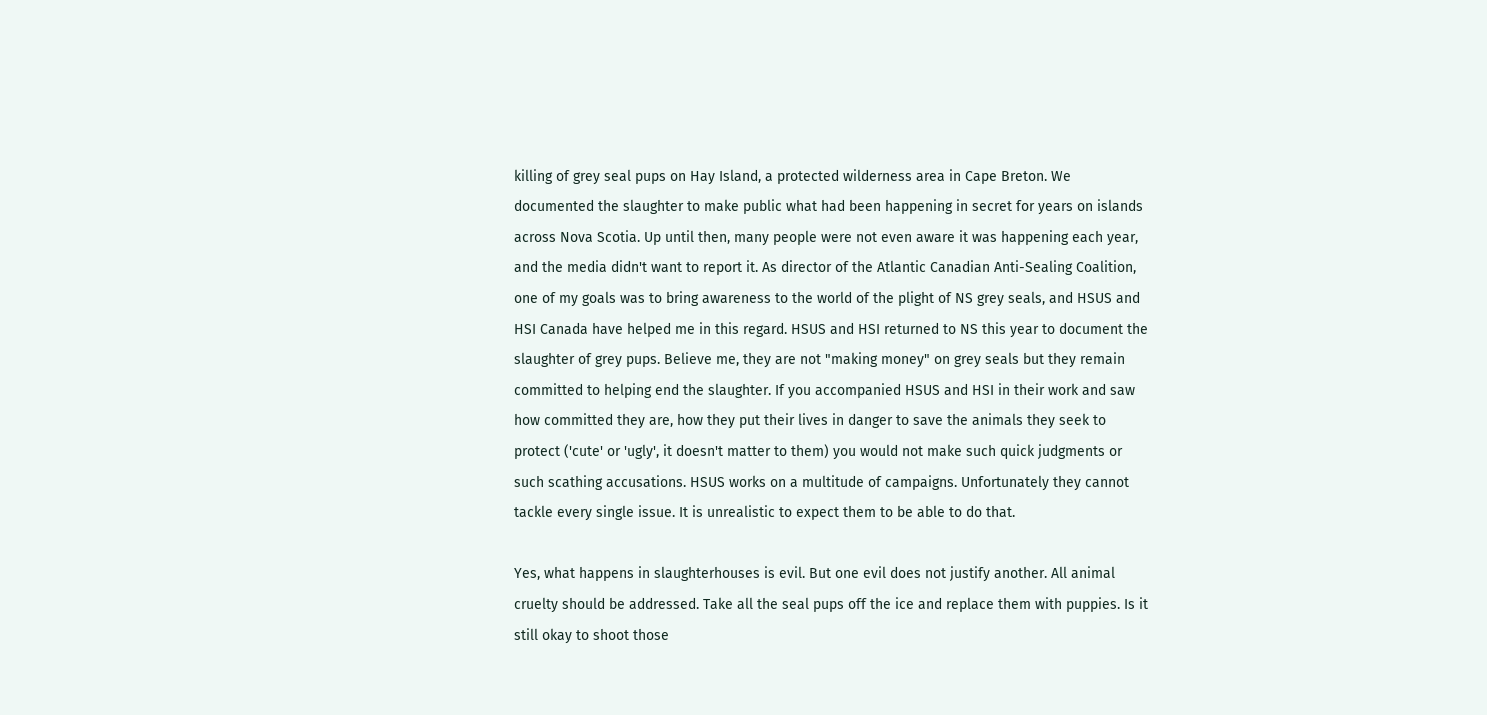killing of grey seal pups on Hay Island, a protected wilderness area in Cape Breton. We documented the slaughter to make public what had been happening in secret for years on islands across Nova Scotia. Up until then, many people were not even aware it was happening each year, and the media didn't want to report it. As director of the Atlantic Canadian Anti-Sealing Coalition, one of my goals was to bring awareness to the world of the plight of NS grey seals, and HSUS and HSI Canada have helped me in this regard. HSUS and HSI returned to NS this year to document the slaughter of grey pups. Believe me, they are not "making money" on grey seals but they remain committed to helping end the slaughter. If you accompanied HSUS and HSI in their work and saw how committed they are, how they put their lives in danger to save the animals they seek to protect ('cute' or 'ugly', it doesn't matter to them) you would not make such quick judgments or such scathing accusations. HSUS works on a multitude of campaigns. Unfortunately they cannot tackle every single issue. It is unrealistic to expect them to be able to do that.

Yes, what happens in slaughterhouses is evil. But one evil does not justify another. All animal cruelty should be addressed. Take all the seal pups off the ice and replace them with puppies. Is it still okay to shoot those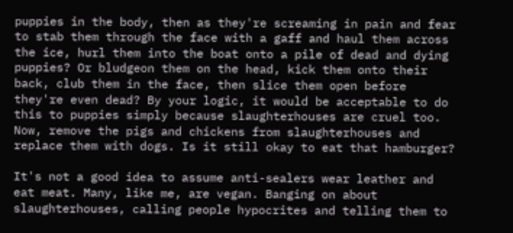puppies in the body, then as they're screaming in pain and fear to stab them through the face with a gaff and haul them across the ice, hurl them into the boat onto a pile of dead and dying puppies? Or bludgeon them on the head, kick them onto their back, club them in the face, then slice them open before they're even dead? By your logic, it would be acceptable to do this to puppies simply because slaughterhouses are cruel too. Now, remove the pigs and chickens from slaughterhouses and replace them with dogs. Is it still okay to eat that hamburger?

It's not a good idea to assume anti-sealers wear leather and eat meat. Many, like me, are vegan. Banging on about slaughterhouses, calling people hypocrites and telling them to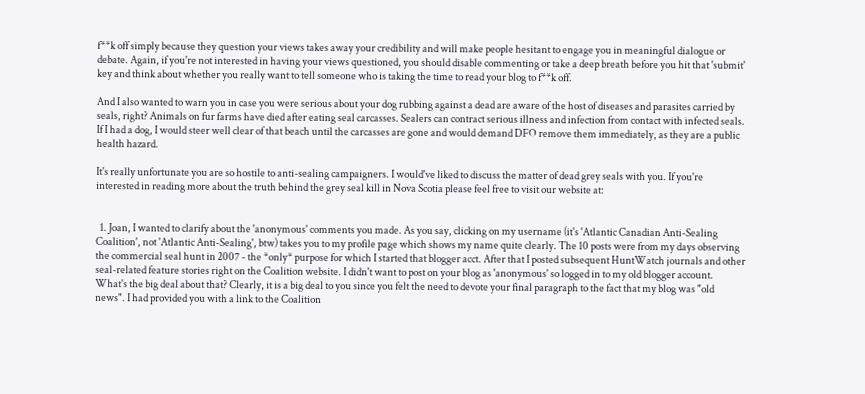f**k off simply because they question your views takes away your credibility and will make people hesitant to engage you in meaningful dialogue or debate. Again, if you're not interested in having your views questioned, you should disable commenting or take a deep breath before you hit that 'submit' key and think about whether you really want to tell someone who is taking the time to read your blog to f**k off.

And I also wanted to warn you in case you were serious about your dog rubbing against a dead are aware of the host of diseases and parasites carried by seals, right? Animals on fur farms have died after eating seal carcasses. Sealers can contract serious illness and infection from contact with infected seals. If I had a dog, I would steer well clear of that beach until the carcasses are gone and would demand DFO remove them immediately, as they are a public health hazard.

It's really unfortunate you are so hostile to anti-sealing campaigners. I would've liked to discuss the matter of dead grey seals with you. If you're interested in reading more about the truth behind the grey seal kill in Nova Scotia please feel free to visit our website at:


  1. Joan, I wanted to clarify about the 'anonymous' comments you made. As you say, clicking on my username (it's 'Atlantic Canadian Anti-Sealing Coalition', not 'Atlantic Anti-Sealing', btw) takes you to my profile page which shows my name quite clearly. The 10 posts were from my days observing the commercial seal hunt in 2007 - the *only* purpose for which I started that blogger acct. After that I posted subsequent HuntWatch journals and other seal-related feature stories right on the Coalition website. I didn't want to post on your blog as 'anonymous' so logged in to my old blogger account. What's the big deal about that? Clearly, it is a big deal to you since you felt the need to devote your final paragraph to the fact that my blog was "old news". I had provided you with a link to the Coalition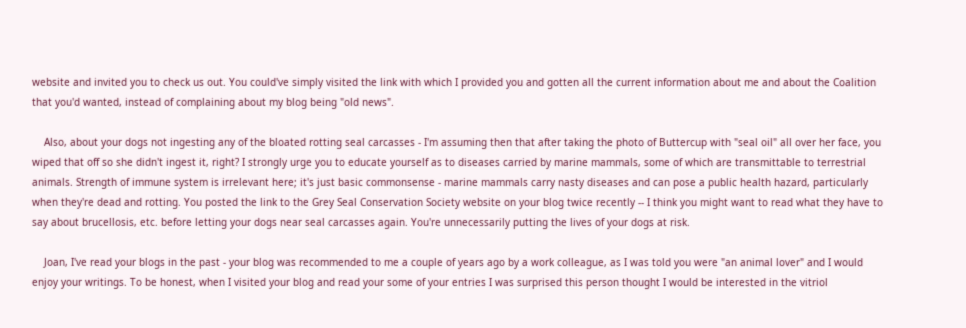website and invited you to check us out. You could've simply visited the link with which I provided you and gotten all the current information about me and about the Coalition that you'd wanted, instead of complaining about my blog being "old news".

    Also, about your dogs not ingesting any of the bloated rotting seal carcasses - I'm assuming then that after taking the photo of Buttercup with "seal oil" all over her face, you wiped that off so she didn't ingest it, right? I strongly urge you to educate yourself as to diseases carried by marine mammals, some of which are transmittable to terrestrial animals. Strength of immune system is irrelevant here; it's just basic commonsense - marine mammals carry nasty diseases and can pose a public health hazard, particularly when they're dead and rotting. You posted the link to the Grey Seal Conservation Society website on your blog twice recently -- I think you might want to read what they have to say about brucellosis, etc. before letting your dogs near seal carcasses again. You're unnecessarily putting the lives of your dogs at risk.

    Joan, I've read your blogs in the past - your blog was recommended to me a couple of years ago by a work colleague, as I was told you were "an animal lover" and I would enjoy your writings. To be honest, when I visited your blog and read your some of your entries I was surprised this person thought I would be interested in the vitriol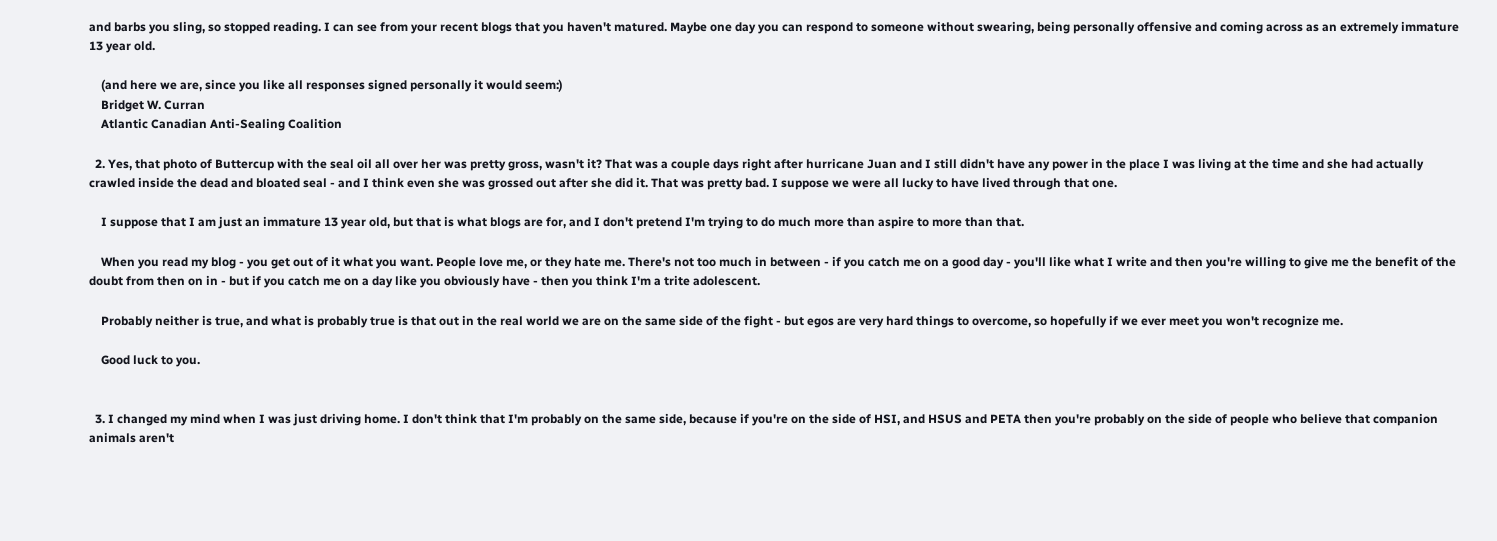and barbs you sling, so stopped reading. I can see from your recent blogs that you haven't matured. Maybe one day you can respond to someone without swearing, being personally offensive and coming across as an extremely immature 13 year old.

    (and here we are, since you like all responses signed personally it would seem:)
    Bridget W. Curran
    Atlantic Canadian Anti-Sealing Coalition

  2. Yes, that photo of Buttercup with the seal oil all over her was pretty gross, wasn't it? That was a couple days right after hurricane Juan and I still didn't have any power in the place I was living at the time and she had actually crawled inside the dead and bloated seal - and I think even she was grossed out after she did it. That was pretty bad. I suppose we were all lucky to have lived through that one.

    I suppose that I am just an immature 13 year old, but that is what blogs are for, and I don't pretend I'm trying to do much more than aspire to more than that.

    When you read my blog - you get out of it what you want. People love me, or they hate me. There's not too much in between - if you catch me on a good day - you'll like what I write and then you're willing to give me the benefit of the doubt from then on in - but if you catch me on a day like you obviously have - then you think I'm a trite adolescent.

    Probably neither is true, and what is probably true is that out in the real world we are on the same side of the fight - but egos are very hard things to overcome, so hopefully if we ever meet you won't recognize me.

    Good luck to you.


  3. I changed my mind when I was just driving home. I don't think that I'm probably on the same side, because if you're on the side of HSI, and HSUS and PETA then you're probably on the side of people who believe that companion animals aren't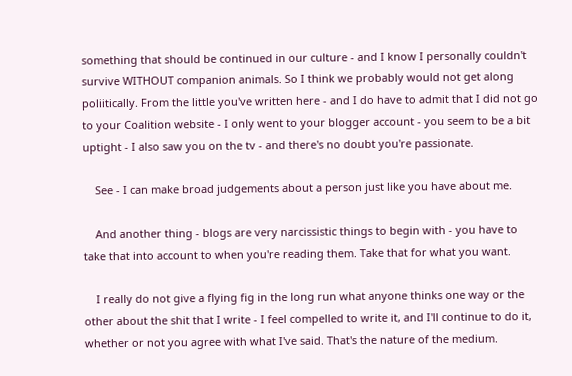something that should be continued in our culture - and I know I personally couldn't survive WITHOUT companion animals. So I think we probably would not get along poliitically. From the little you've written here - and I do have to admit that I did not go to your Coalition website - I only went to your blogger account - you seem to be a bit uptight - I also saw you on the tv - and there's no doubt you're passionate.

    See - I can make broad judgements about a person just like you have about me.

    And another thing - blogs are very narcissistic things to begin with - you have to take that into account to when you're reading them. Take that for what you want.

    I really do not give a flying fig in the long run what anyone thinks one way or the other about the shit that I write - I feel compelled to write it, and I'll continue to do it, whether or not you agree with what I've said. That's the nature of the medium.